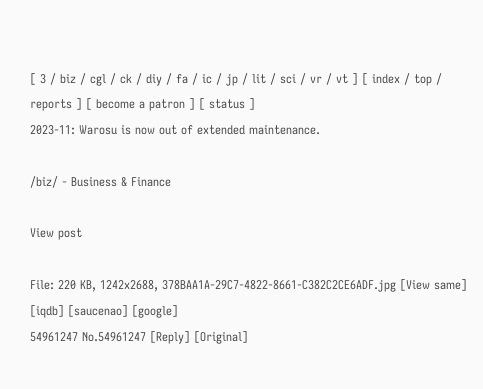[ 3 / biz / cgl / ck / diy / fa / ic / jp / lit / sci / vr / vt ] [ index / top / reports ] [ become a patron ] [ status ]
2023-11: Warosu is now out of extended maintenance.

/biz/ - Business & Finance

View post

File: 220 KB, 1242x2688, 378BAA1A-29C7-4822-8661-C382C2CE6ADF.jpg [View same] [iqdb] [saucenao] [google]
54961247 No.54961247 [Reply] [Original]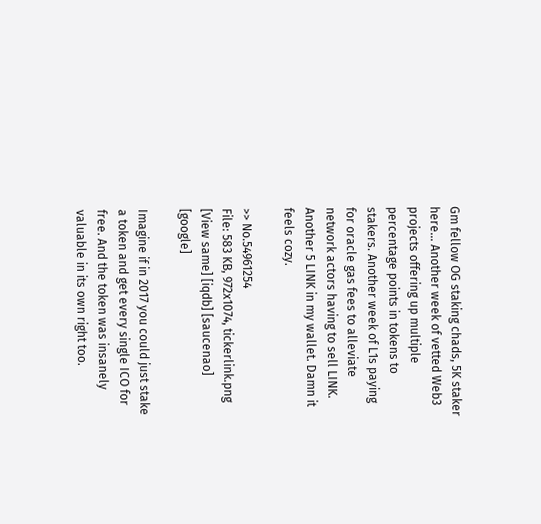Gm fellow OG staking chads, 5K staker here… Another week of vetted Web3 projects offering up multiple percentage points in tokens to stakers. Another week of L1s paying for oracle gas fees to alleviate network actors having to sell LINK. Another 5 LINK in my wallet. Damn it feels cozy.

>> No.54961254
File: 583 KB, 972x1074, tickerlink.png [View same] [iqdb] [saucenao] [google]

Imagine if in 2017 you could just stake a token and get every single ICO for free. And the token was insanely valuable in its own right too.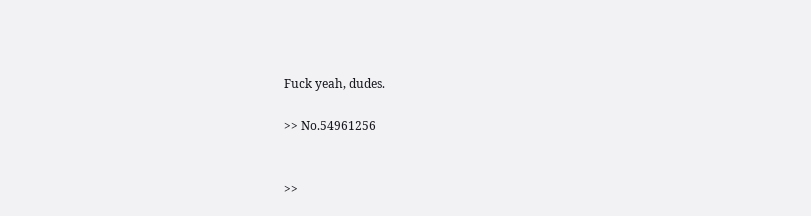Fuck yeah, dudes.

>> No.54961256


>>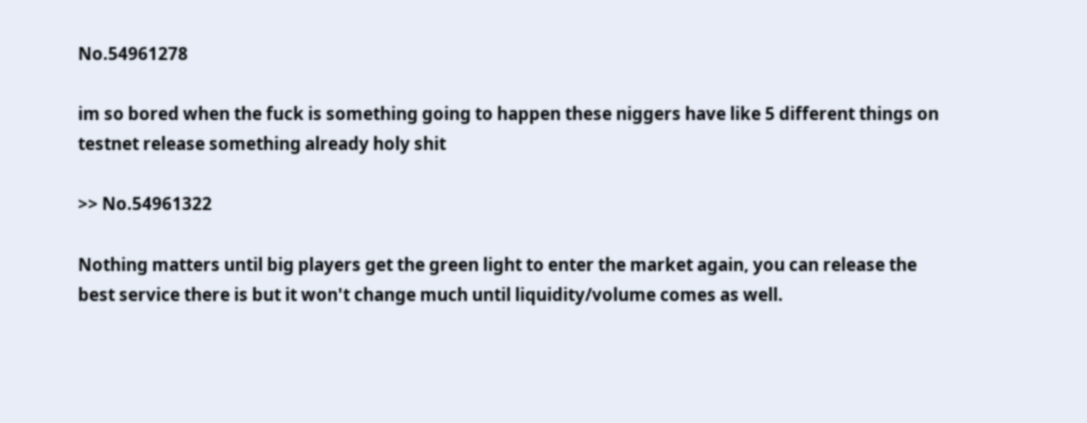No.54961278

im so bored when the fuck is something going to happen these niggers have like 5 different things on testnet release something already holy shit

>> No.54961322

Nothing matters until big players get the green light to enter the market again, you can release the best service there is but it won't change much until liquidity/volume comes as well.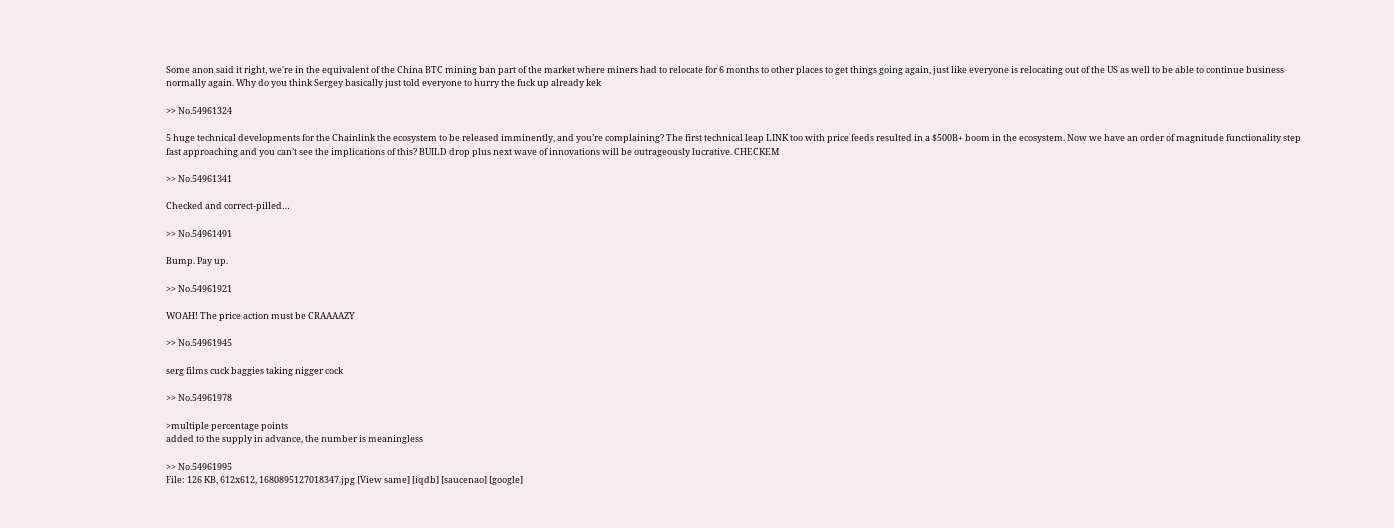Some anon said it right, we're in the equivalent of the China BTC mining ban part of the market where miners had to relocate for 6 months to other places to get things going again, just like everyone is relocating out of the US as well to be able to continue business normally again. Why do you think Sergey basically just told everyone to hurry the fuck up already kek

>> No.54961324

5 huge technical developments for the Chainlink the ecosystem to be released imminently, and you’re complaining? The first technical leap LINK too with price feeds resulted in a $500B+ boom in the ecosystem. Now we have an order of magnitude functionality step fast approaching and you can’t see the implications of this? BUILD drop plus next wave of innovations will be outrageously lucrative. CHECKEM

>> No.54961341

Checked and correct-pilled…

>> No.54961491

Bump. Pay up.

>> No.54961921

WOAH! The price action must be CRAAAAZY

>> No.54961945

serg films cuck baggies taking nigger cock

>> No.54961978

>multiple percentage points
added to the supply in advance, the number is meaningless

>> No.54961995
File: 126 KB, 612x612, 1680895127018347.jpg [View same] [iqdb] [saucenao] [google]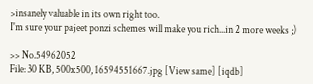>insanely valuable in its own right too.
I'm sure your pajeet ponzi schemes will make you rich...in 2 more weeks ;)

>> No.54962052
File: 30 KB, 500x500, 16594551667.jpg [View same] [iqdb]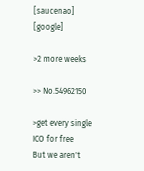[saucenao] [google]

>2 more weeks

>> No.54962150

>get every single ICO for free
But we aren't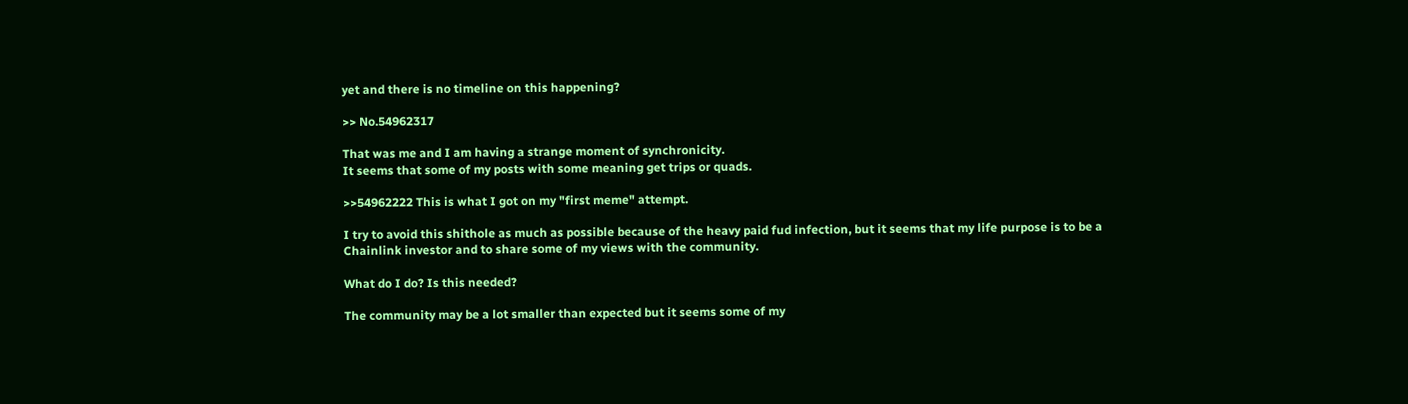yet and there is no timeline on this happening?

>> No.54962317

That was me and I am having a strange moment of synchronicity.
It seems that some of my posts with some meaning get trips or quads.

>>54962222 This is what I got on my "first meme" attempt.

I try to avoid this shithole as much as possible because of the heavy paid fud infection, but it seems that my life purpose is to be a Chainlink investor and to share some of my views with the community.

What do I do? Is this needed?

The community may be a lot smaller than expected but it seems some of my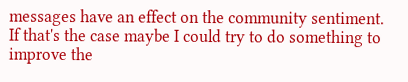messages have an effect on the community sentiment.
If that's the case maybe I could try to do something to improve the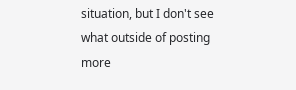situation, but I don't see what outside of posting more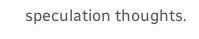speculation thoughts.